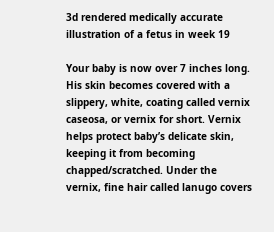3d rendered medically accurate illustration of a fetus in week 19

Your baby is now over 7 inches long. His skin becomes covered with a slippery, white, coating called vernix caseosa, or vernix for short. Vernix helps protect baby’s delicate skin, keeping it from becoming chapped/scratched. Under the vernix, fine hair called lanugo covers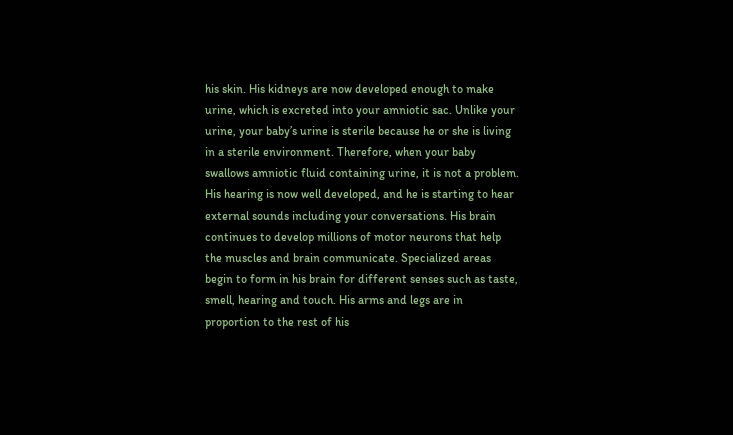his skin. His kidneys are now developed enough to make urine, which is excreted into your amniotic sac. Unlike your urine, your baby’s urine is sterile because he or she is living in a sterile environment. Therefore, when your baby swallows amniotic fluid containing urine, it is not a problem. His hearing is now well developed, and he is starting to hear external sounds including your conversations. His brain continues to develop millions of motor neurons that help the muscles and brain communicate. Specialized areas begin to form in his brain for different senses such as taste, smell, hearing and touch. His arms and legs are in proportion to the rest of his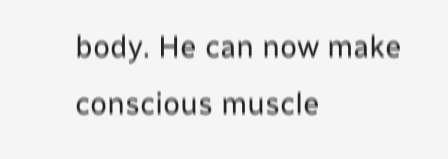body. He can now make conscious muscle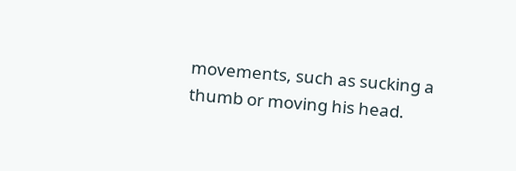movements, such as sucking a thumb or moving his head.